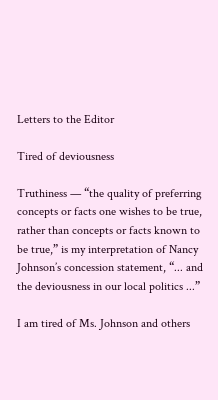Letters to the Editor

Tired of deviousness

Truthiness — “the quality of preferring concepts or facts one wishes to be true, rather than concepts or facts known to be true,” is my interpretation of Nancy Johnson’s concession statement, “... and the deviousness in our local politics ...”

I am tired of Ms. Johnson and others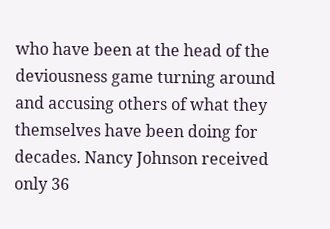who have been at the head of the deviousness game turning around and accusing others of what they themselves have been doing for decades. Nancy Johnson received only 36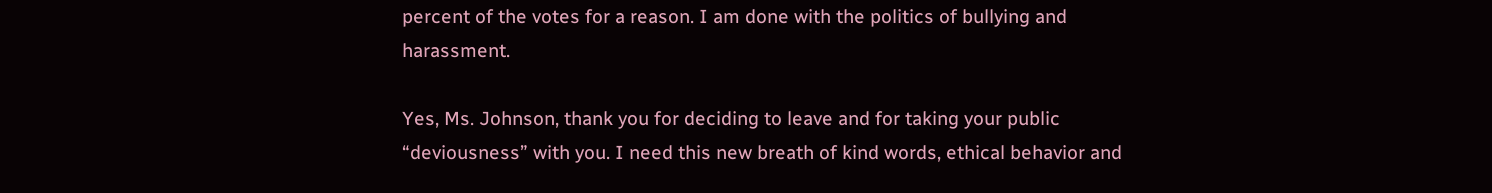percent of the votes for a reason. I am done with the politics of bullying and harassment.

Yes, Ms. Johnson, thank you for deciding to leave and for taking your public “deviousness” with you. I need this new breath of kind words, ethical behavior and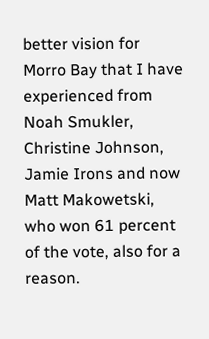better vision for Morro Bay that I have experienced from Noah Smukler, Christine Johnson, Jamie Irons and now Matt Makowetski, who won 61 percent of the vote, also for a reason.